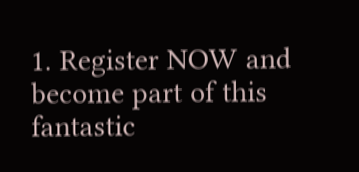1. Register NOW and become part of this fantastic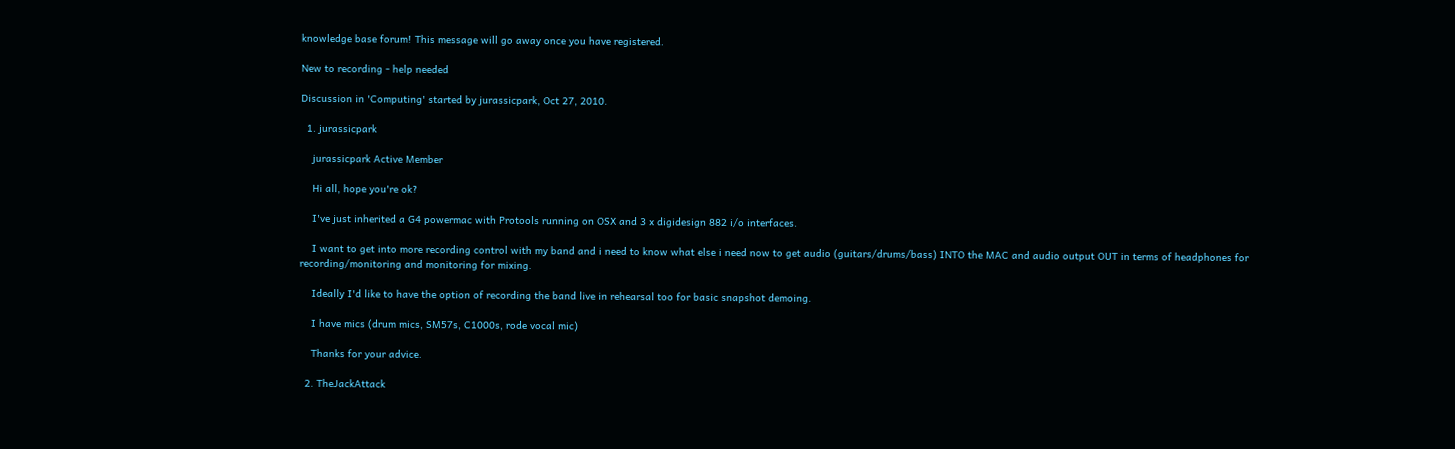knowledge base forum! This message will go away once you have registered.

New to recording - help needed

Discussion in 'Computing' started by jurassicpark, Oct 27, 2010.

  1. jurassicpark

    jurassicpark Active Member

    Hi all, hope you're ok?

    I've just inherited a G4 powermac with Protools running on OSX and 3 x digidesign 882 i/o interfaces.

    I want to get into more recording control with my band and i need to know what else i need now to get audio (guitars/drums/bass) INTO the MAC and audio output OUT in terms of headphones for recording/monitoring and monitoring for mixing.

    Ideally I'd like to have the option of recording the band live in rehearsal too for basic snapshot demoing.

    I have mics (drum mics, SM57s, C1000s, rode vocal mic)

    Thanks for your advice.

  2. TheJackAttack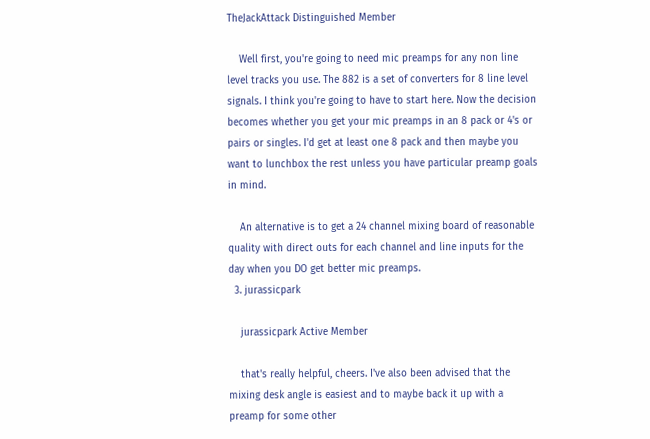TheJackAttack Distinguished Member

    Well first, you're going to need mic preamps for any non line level tracks you use. The 882 is a set of converters for 8 line level signals. I think you're going to have to start here. Now the decision becomes whether you get your mic preamps in an 8 pack or 4's or pairs or singles. I'd get at least one 8 pack and then maybe you want to lunchbox the rest unless you have particular preamp goals in mind.

    An alternative is to get a 24 channel mixing board of reasonable quality with direct outs for each channel and line inputs for the day when you DO get better mic preamps.
  3. jurassicpark

    jurassicpark Active Member

    that's really helpful, cheers. I've also been advised that the mixing desk angle is easiest and to maybe back it up with a preamp for some other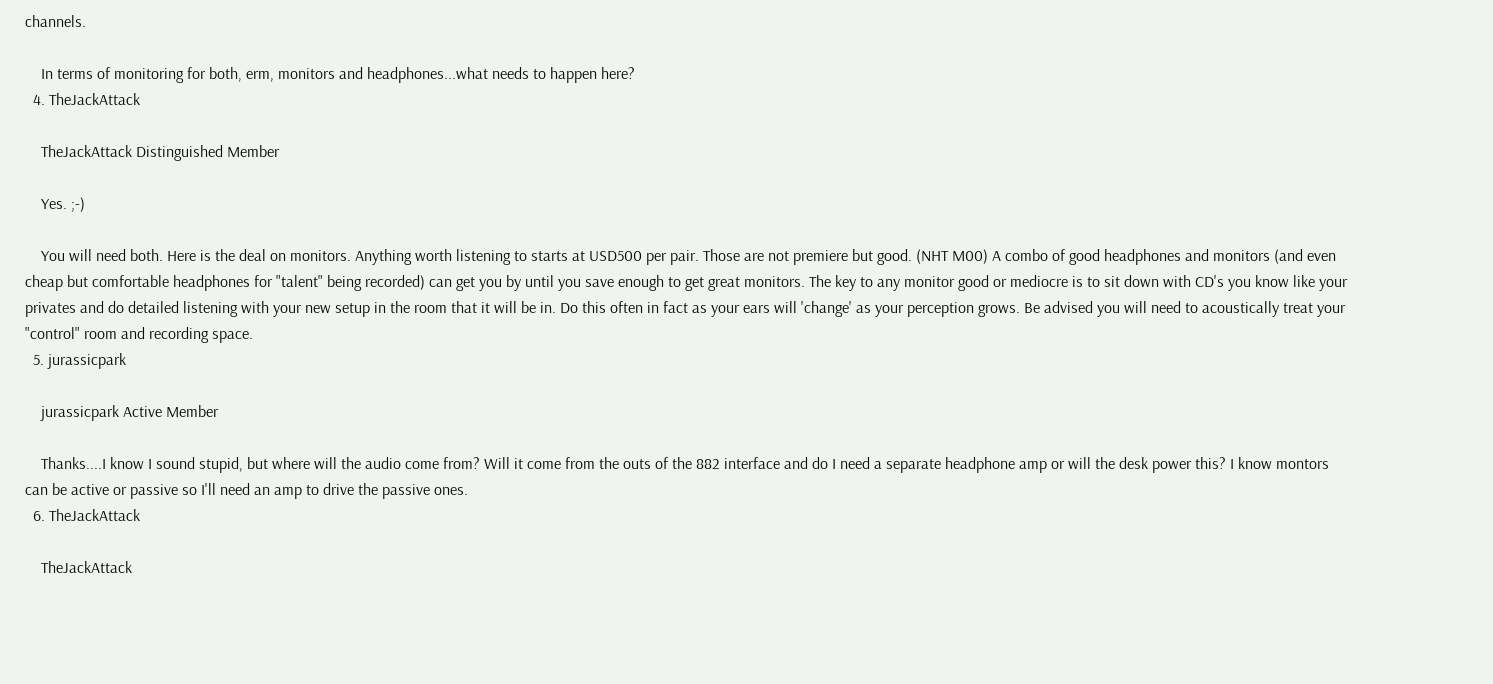channels.

    In terms of monitoring for both, erm, monitors and headphones...what needs to happen here?
  4. TheJackAttack

    TheJackAttack Distinguished Member

    Yes. ;-)

    You will need both. Here is the deal on monitors. Anything worth listening to starts at USD500 per pair. Those are not premiere but good. (NHT M00) A combo of good headphones and monitors (and even cheap but comfortable headphones for "talent" being recorded) can get you by until you save enough to get great monitors. The key to any monitor good or mediocre is to sit down with CD's you know like your privates and do detailed listening with your new setup in the room that it will be in. Do this often in fact as your ears will 'change' as your perception grows. Be advised you will need to acoustically treat your "control" room and recording space.
  5. jurassicpark

    jurassicpark Active Member

    Thanks....I know I sound stupid, but where will the audio come from? Will it come from the outs of the 882 interface and do I need a separate headphone amp or will the desk power this? I know montors can be active or passive so I'll need an amp to drive the passive ones.
  6. TheJackAttack

    TheJackAttack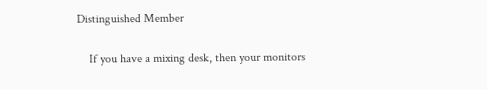Distinguished Member

    If you have a mixing desk, then your monitors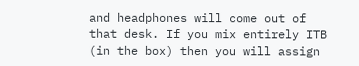and headphones will come out of that desk. If you mix entirely ITB (in the box) then you will assign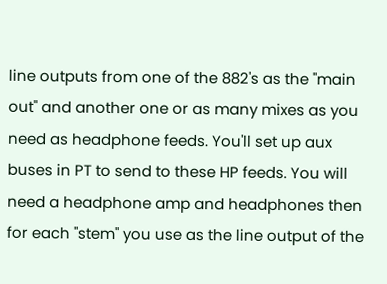line outputs from one of the 882's as the "main out" and another one or as many mixes as you need as headphone feeds. You'll set up aux buses in PT to send to these HP feeds. You will need a headphone amp and headphones then for each "stem" you use as the line output of the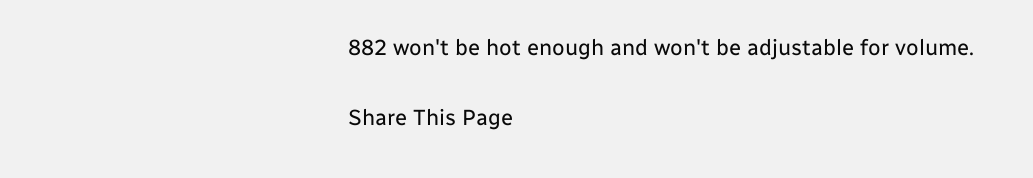882 won't be hot enough and won't be adjustable for volume.

Share This Page